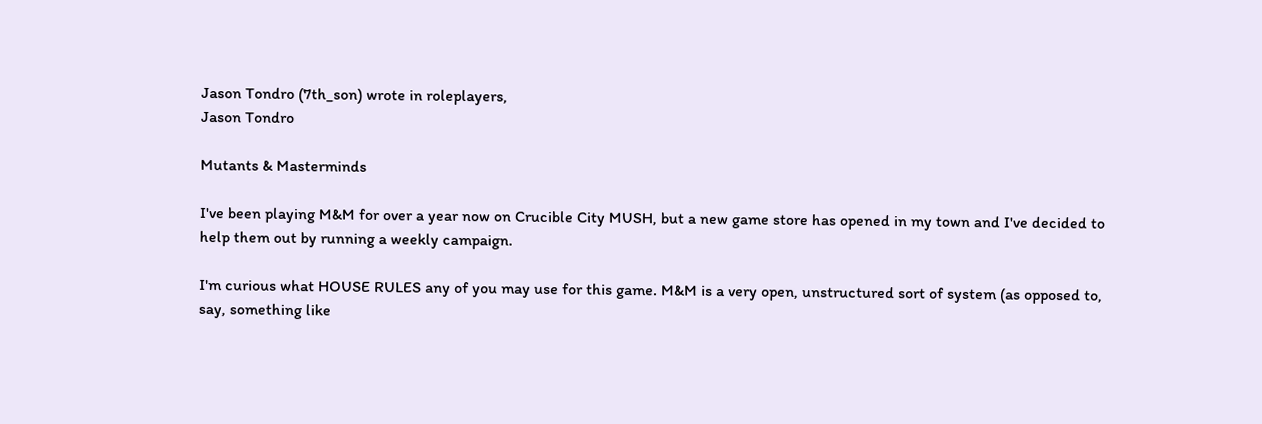Jason Tondro (7th_son) wrote in roleplayers,
Jason Tondro

Mutants & Masterminds

I've been playing M&M for over a year now on Crucible City MUSH, but a new game store has opened in my town and I've decided to help them out by running a weekly campaign.

I'm curious what HOUSE RULES any of you may use for this game. M&M is a very open, unstructured sort of system (as opposed to, say, something like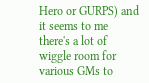Hero or GURPS) and it seems to me there's a lot of wiggle room for various GMs to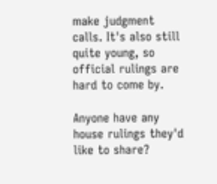make judgment calls. It's also still quite young, so official rulings are hard to come by.

Anyone have any house rulings they'd like to share?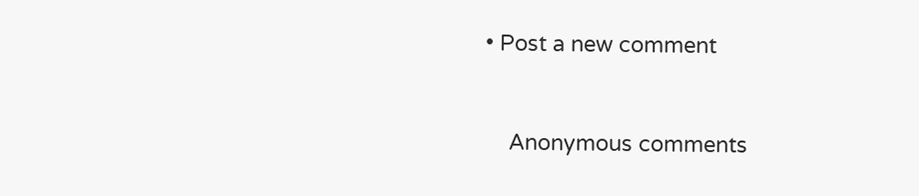• Post a new comment


    Anonymous comments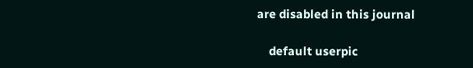are disabled in this journal

    default userpic